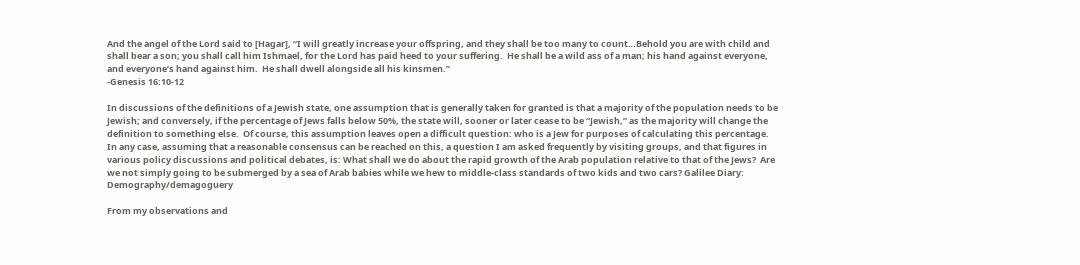And the angel of the Lord said to [Hagar], “I will greatly increase your offspring, and they shall be too many to count…Behold you are with child and shall bear a son; you shall call him Ishmael, for the Lord has paid heed to your suffering.  He shall be a wild ass of a man; his hand against everyone, and everyone’s hand against him.  He shall dwell alongside all his kinsmen.”
-Genesis 16:10-12

In discussions of the definitions of a Jewish state, one assumption that is generally taken for granted is that a majority of the population needs to be Jewish; and conversely, if the percentage of Jews falls below 50%, the state will, sooner or later cease to be “Jewish,” as the majority will change the definition to something else.  Of course, this assumption leaves open a difficult question: who is a Jew for purposes of calculating this percentage.  In any case, assuming that a reasonable consensus can be reached on this, a question I am asked frequently by visiting groups, and that figures in various policy discussions and political debates, is: What shall we do about the rapid growth of the Arab population relative to that of the Jews?  Are we not simply going to be submerged by a sea of Arab babies while we hew to middle-class standards of two kids and two cars? Galilee Diary: Demography/demagoguery

From my observations and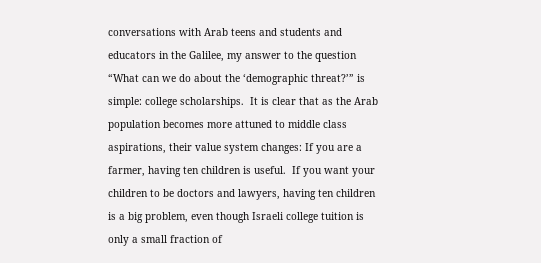conversations with Arab teens and students and educators in the Galilee, my answer to the question “What can we do about the ‘demographic threat?’” is simple: college scholarships.  It is clear that as the Arab population becomes more attuned to middle class aspirations, their value system changes: If you are a farmer, having ten children is useful.  If you want your children to be doctors and lawyers, having ten children is a big problem, even though Israeli college tuition is only a small fraction of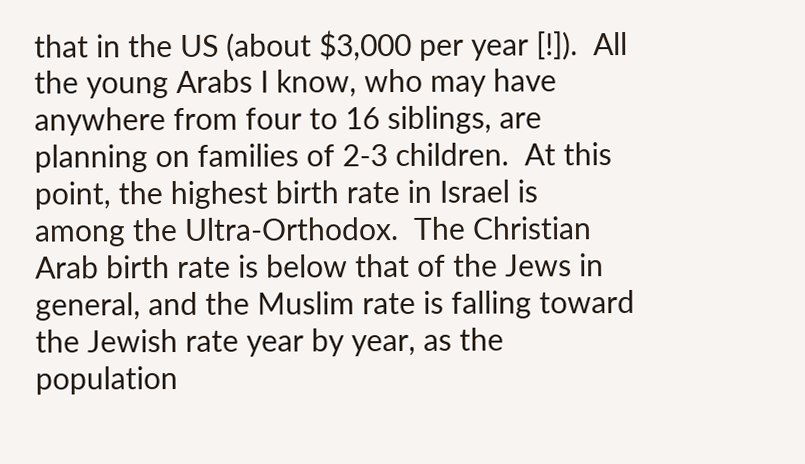that in the US (about $3,000 per year [!]).  All the young Arabs I know, who may have anywhere from four to 16 siblings, are planning on families of 2-3 children.  At this point, the highest birth rate in Israel is among the Ultra-Orthodox.  The Christian Arab birth rate is below that of the Jews in general, and the Muslim rate is falling toward the Jewish rate year by year, as the population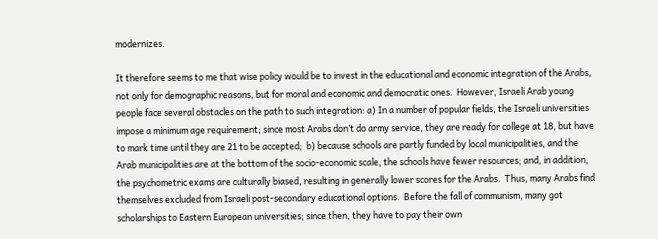modernizes.

It therefore seems to me that wise policy would be to invest in the educational and economic integration of the Arabs, not only for demographic reasons, but for moral and economic and democratic ones.  However, Israeli Arab young people face several obstacles on the path to such integration: a) In a number of popular fields, the Israeli universities impose a minimum age requirement; since most Arabs don’t do army service, they are ready for college at 18, but have to mark time until they are 21 to be accepted;  b) because schools are partly funded by local municipalities, and the Arab municipalities are at the bottom of the socio-economic scale, the schools have fewer resources; and, in addition, the psychometric exams are culturally biased, resulting in generally lower scores for the Arabs.  Thus, many Arabs find themselves excluded from Israeli post-secondary educational options.  Before the fall of communism, many got scholarships to Eastern European universities; since then, they have to pay their own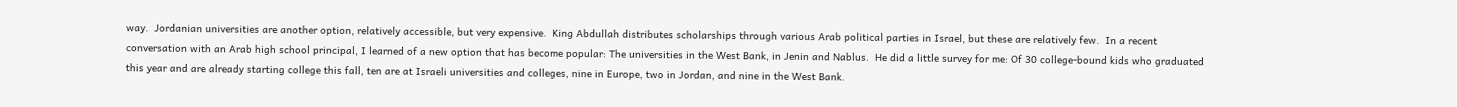way.  Jordanian universities are another option, relatively accessible, but very expensive.  King Abdullah distributes scholarships through various Arab political parties in Israel, but these are relatively few.  In a recent conversation with an Arab high school principal, I learned of a new option that has become popular: The universities in the West Bank, in Jenin and Nablus.  He did a little survey for me: Of 30 college-bound kids who graduated this year and are already starting college this fall, ten are at Israeli universities and colleges, nine in Europe, two in Jordan, and nine in the West Bank.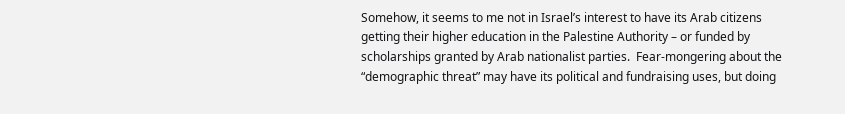Somehow, it seems to me not in Israel’s interest to have its Arab citizens getting their higher education in the Palestine Authority – or funded by scholarships granted by Arab nationalist parties.  Fear-mongering about the “demographic threat” may have its political and fundraising uses, but doing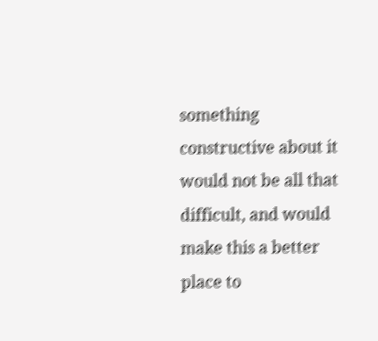something constructive about it would not be all that difficult, and would make this a better place to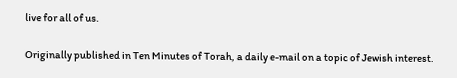live for all of us.

Originally published in Ten Minutes of Torah, a daily e-mail on a topic of Jewish interest.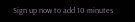Sign up now to add 10 minutes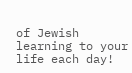of Jewish learning to your life each day!